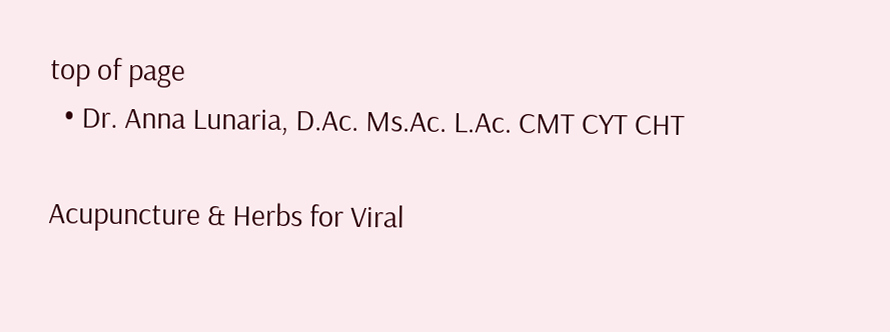top of page
  • Dr. Anna Lunaria, D.Ac. Ms.Ac. L.Ac. CMT CYT CHT

Acupuncture & Herbs for Viral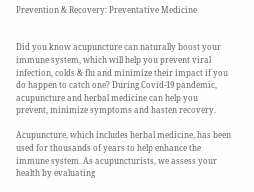Prevention & Recovery: Preventative Medicine


Did you know acupuncture can naturally boost your immune system, which will help you prevent viral infection, colds & flu and minimize their impact if you do happen to catch one? During Covid-19 pandemic, acupuncture and herbal medicine can help you prevent, minimize symptoms and hasten recovery.

Acupuncture, which includes herbal medicine, has been used for thousands of years to help enhance the immune system. As acupuncturists, we assess your health by evaluating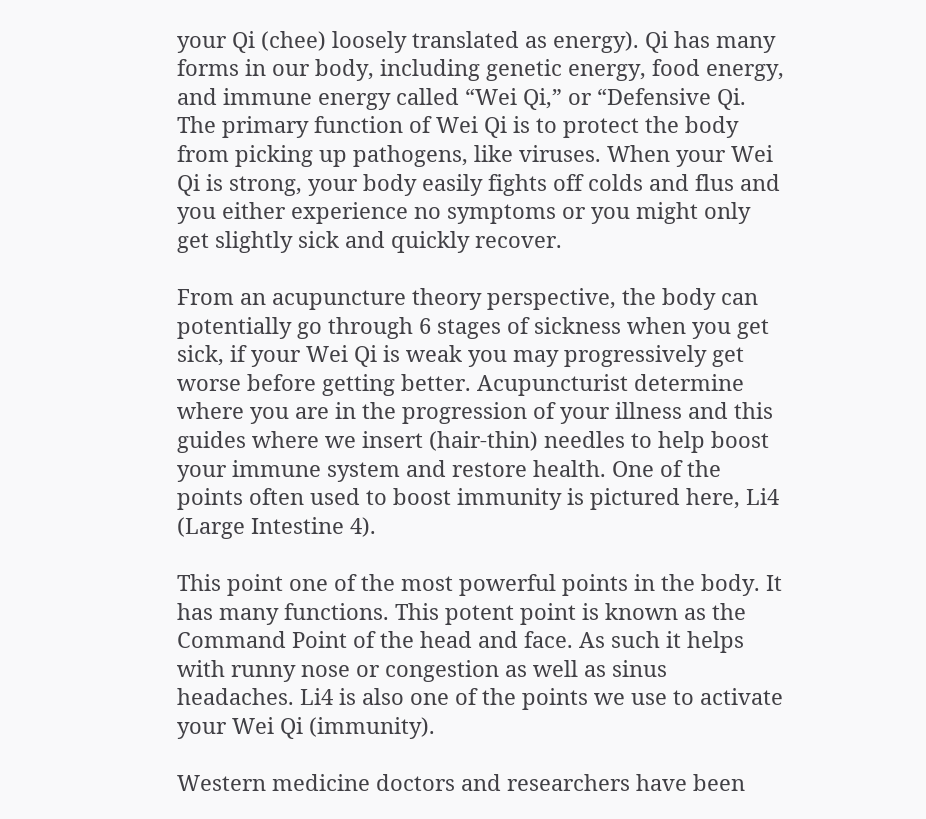your Qi (chee) loosely translated as energy). Qi has many forms in our body, including genetic energy, food energy, and immune energy called “Wei Qi,” or “Defensive Qi. The primary function of Wei Qi is to protect the body from picking up pathogens, like viruses. When your Wei Qi is strong, your body easily fights off colds and flus and you either experience no symptoms or you might only get slightly sick and quickly recover.

From an acupuncture theory perspective, the body can potentially go through 6 stages of sickness when you get sick, if your Wei Qi is weak you may progressively get worse before getting better. Acupuncturist determine where you are in the progression of your illness and this guides where we insert (hair-thin) needles to help boost your immune system and restore health. One of the points often used to boost immunity is pictured here, Li4 (Large Intestine 4).

This point one of the most powerful points in the body. It has many functions. This potent point is known as the Command Point of the head and face. As such it helps with runny nose or congestion as well as sinus headaches. Li4 is also one of the points we use to activate your Wei Qi (immunity).

Western medicine doctors and researchers have been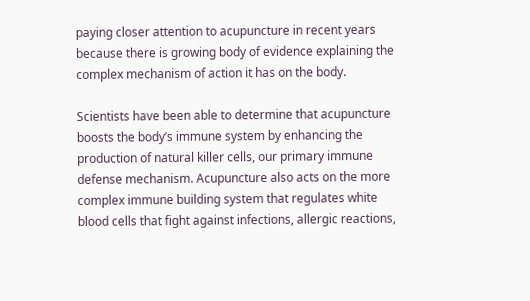paying closer attention to acupuncture in recent years because there is growing body of evidence explaining the complex mechanism of action it has on the body.

Scientists have been able to determine that acupuncture boosts the body’s immune system by enhancing the production of natural killer cells, our primary immune defense mechanism. Acupuncture also acts on the more complex immune building system that regulates white blood cells that fight against infections, allergic reactions,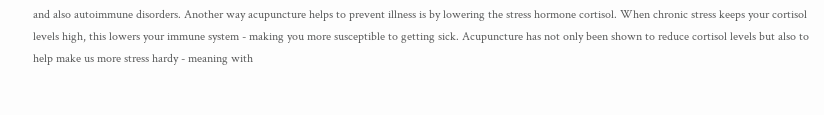and also autoimmune disorders. Another way acupuncture helps to prevent illness is by lowering the stress hormone cortisol. When chronic stress keeps your cortisol levels high, this lowers your immune system - making you more susceptible to getting sick. Acupuncture has not only been shown to reduce cortisol levels but also to help make us more stress hardy - meaning with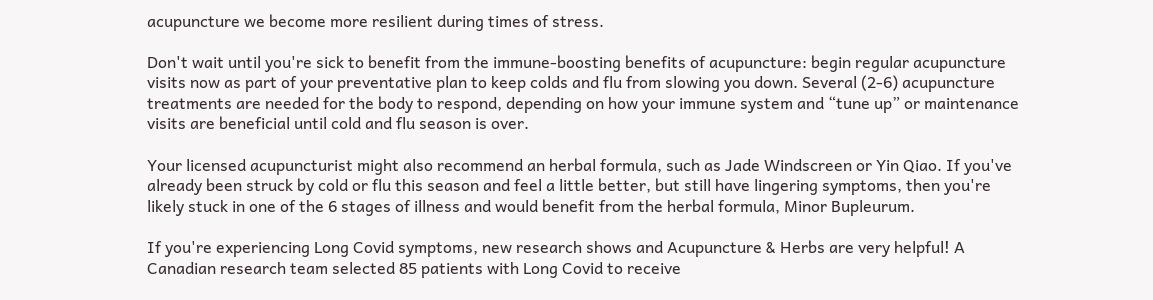acupuncture we become more resilient during times of stress.

Don't wait until you're sick to benefit from the immune-boosting benefits of acupuncture: begin regular acupuncture visits now as part of your preventative plan to keep colds and flu from slowing you down. Several (2-6) acupuncture treatments are needed for the body to respond, depending on how your immune system and “tune up” or maintenance visits are beneficial until cold and flu season is over.

Your licensed acupuncturist might also recommend an herbal formula, such as Jade Windscreen or Yin Qiao. If you've already been struck by cold or flu this season and feel a little better, but still have lingering symptoms, then you're likely stuck in one of the 6 stages of illness and would benefit from the herbal formula, Minor Bupleurum.

If you're experiencing Long Covid symptoms, new research shows and Acupuncture & Herbs are very helpful! A Canadian research team selected 85 patients with Long Covid to receive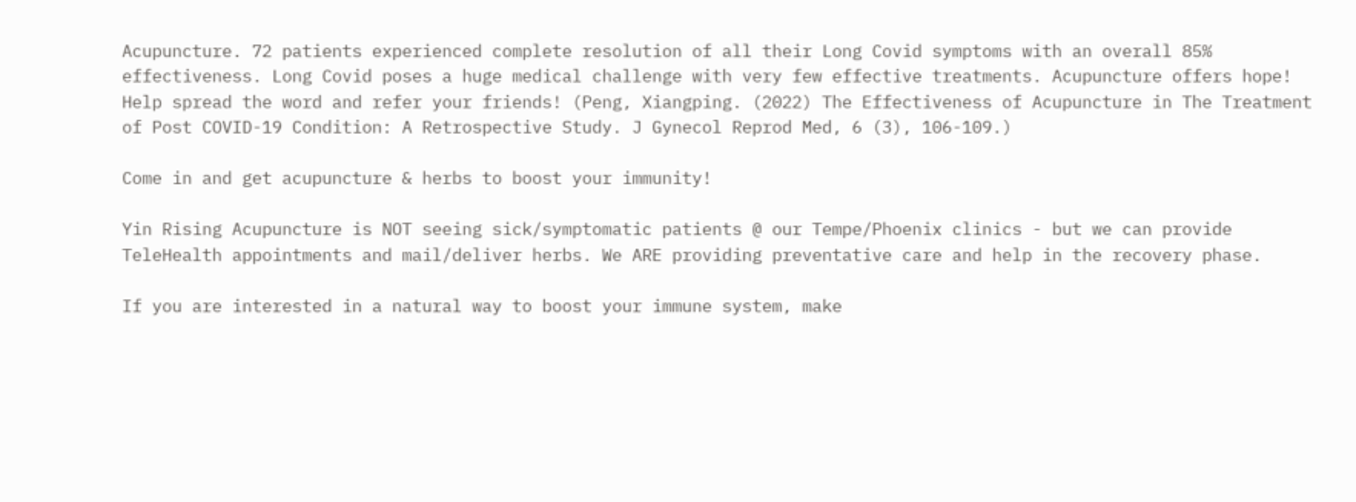Acupuncture. 72 patients experienced complete resolution of all their Long Covid symptoms with an overall 85% effectiveness. Long Covid poses a huge medical challenge with very few effective treatments. Acupuncture offers hope! Help spread the word and refer your friends! (Peng, Xiangping. (2022) The Effectiveness of Acupuncture in The Treatment of Post COVID-19 Condition: A Retrospective Study. J Gynecol Reprod Med, 6 (3), 106-109.)

Come in and get acupuncture & herbs to boost your immunity!

Yin Rising Acupuncture is NOT seeing sick/symptomatic patients @ our Tempe/Phoenix clinics - but we can provide TeleHealth appointments and mail/deliver herbs. We ARE providing preventative care and help in the recovery phase.

If you are interested in a natural way to boost your immune system, make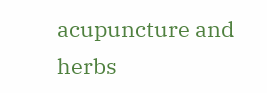acupuncture and herbs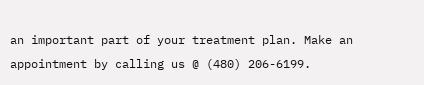an important part of your treatment plan. Make an appointment by calling us @ (480) 206-6199.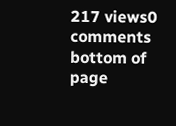217 views0 comments
bottom of page